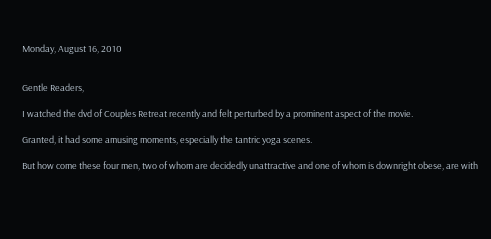Monday, August 16, 2010


Gentle Readers,

I watched the dvd of Couples Retreat recently and felt perturbed by a prominent aspect of the movie.

Granted, it had some amusing moments, especially the tantric yoga scenes.

But how come these four men, two of whom are decidedly unattractive and one of whom is downright obese, are with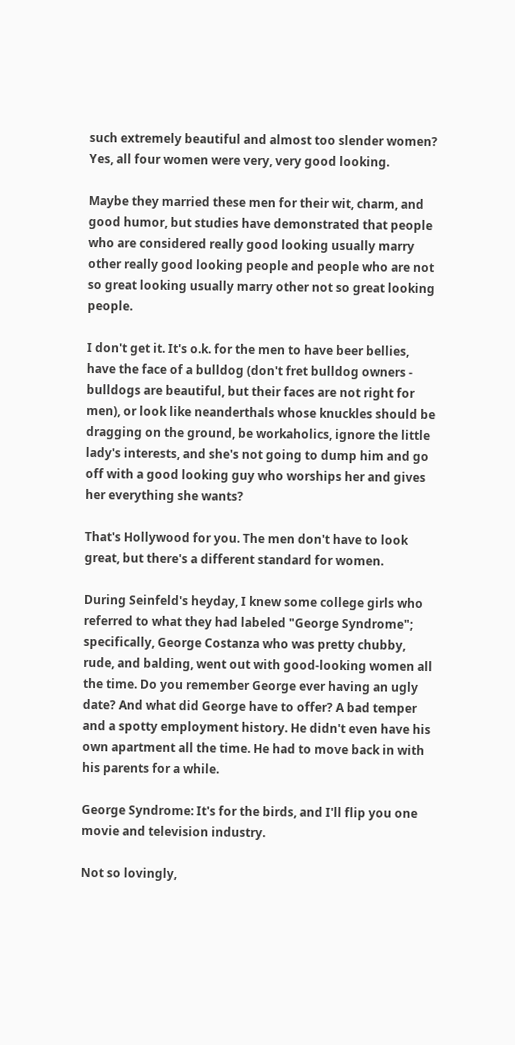such extremely beautiful and almost too slender women? Yes, all four women were very, very good looking.

Maybe they married these men for their wit, charm, and good humor, but studies have demonstrated that people who are considered really good looking usually marry other really good looking people and people who are not so great looking usually marry other not so great looking people.

I don't get it. It's o.k. for the men to have beer bellies, have the face of a bulldog (don't fret bulldog owners - bulldogs are beautiful, but their faces are not right for men), or look like neanderthals whose knuckles should be dragging on the ground, be workaholics, ignore the little lady's interests, and she's not going to dump him and go off with a good looking guy who worships her and gives her everything she wants?

That's Hollywood for you. The men don't have to look great, but there's a different standard for women.

During Seinfeld's heyday, I knew some college girls who referred to what they had labeled "George Syndrome"; specifically, George Costanza who was pretty chubby, rude, and balding, went out with good-looking women all the time. Do you remember George ever having an ugly date? And what did George have to offer? A bad temper and a spotty employment history. He didn't even have his own apartment all the time. He had to move back in with his parents for a while.

George Syndrome: It's for the birds, and I'll flip you one movie and television industry.

Not so lovingly,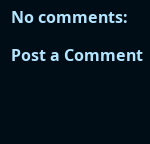No comments:

Post a Comment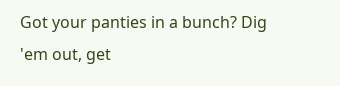Got your panties in a bunch? Dig 'em out, get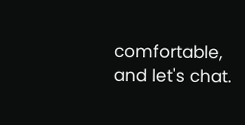comfortable, and let's chat.